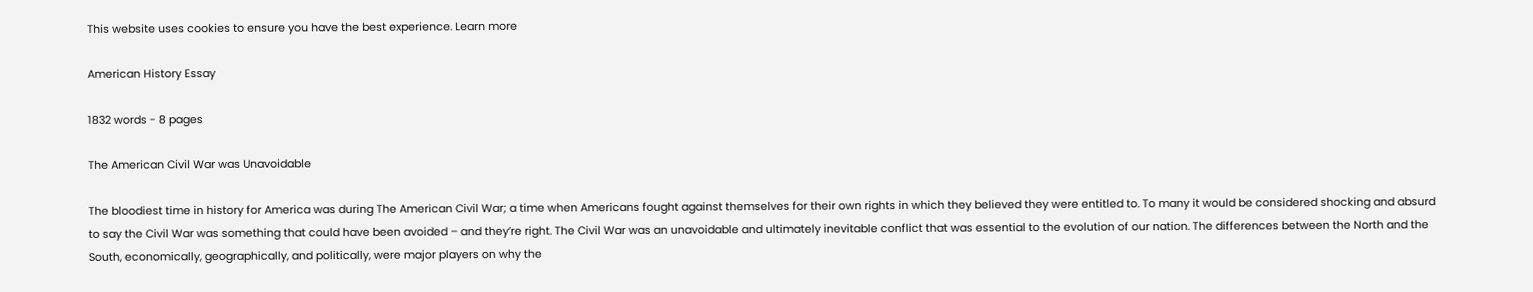This website uses cookies to ensure you have the best experience. Learn more

American History Essay

1832 words - 8 pages

The American Civil War was Unavoidable

The bloodiest time in history for America was during The American Civil War; a time when Americans fought against themselves for their own rights in which they believed they were entitled to. To many it would be considered shocking and absurd to say the Civil War was something that could have been avoided – and they’re right. The Civil War was an unavoidable and ultimately inevitable conflict that was essential to the evolution of our nation. The differences between the North and the South, economically, geographically, and politically, were major players on why the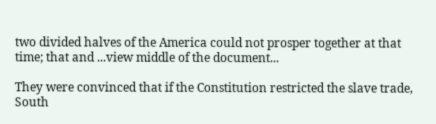two divided halves of the America could not prosper together at that time; that and ...view middle of the document...

They were convinced that if the Constitution restricted the slave trade, South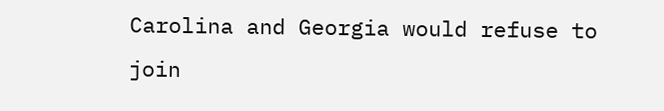Carolina and Georgia would refuse to join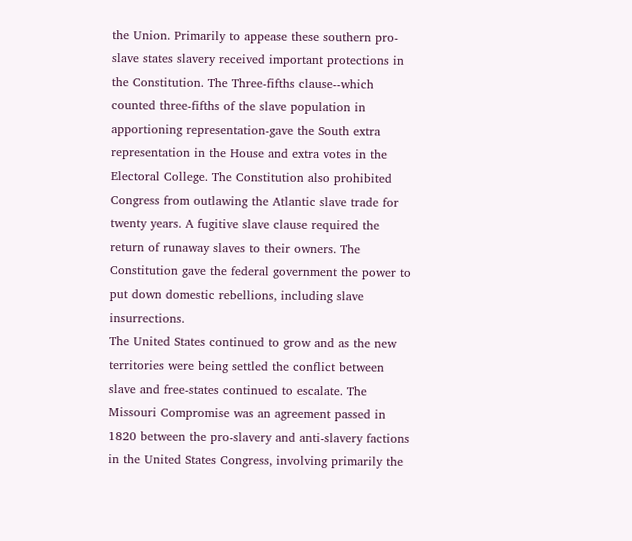the Union. Primarily to appease these southern pro-slave states slavery received important protections in the Constitution. The Three-fifths clause--which counted three-fifths of the slave population in apportioning representation-gave the South extra representation in the House and extra votes in the Electoral College. The Constitution also prohibited Congress from outlawing the Atlantic slave trade for twenty years. A fugitive slave clause required the return of runaway slaves to their owners. The Constitution gave the federal government the power to put down domestic rebellions, including slave insurrections.
The United States continued to grow and as the new territories were being settled the conflict between slave and free-states continued to escalate. The Missouri Compromise was an agreement passed in 1820 between the pro-slavery and anti-slavery factions in the United States Congress, involving primarily the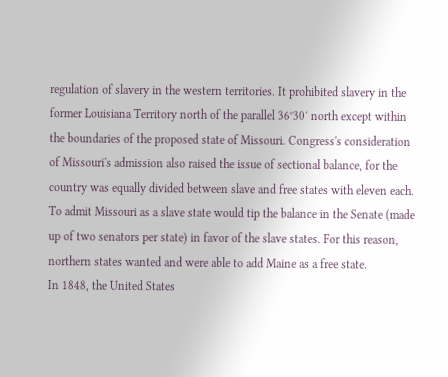regulation of slavery in the western territories. It prohibited slavery in the former Louisiana Territory north of the parallel 36°30′ north except within the boundaries of the proposed state of Missouri. Congress's consideration of Missouri's admission also raised the issue of sectional balance, for the country was equally divided between slave and free states with eleven each. To admit Missouri as a slave state would tip the balance in the Senate (made up of two senators per state) in favor of the slave states. For this reason, northern states wanted and were able to add Maine as a free state.
In 1848, the United States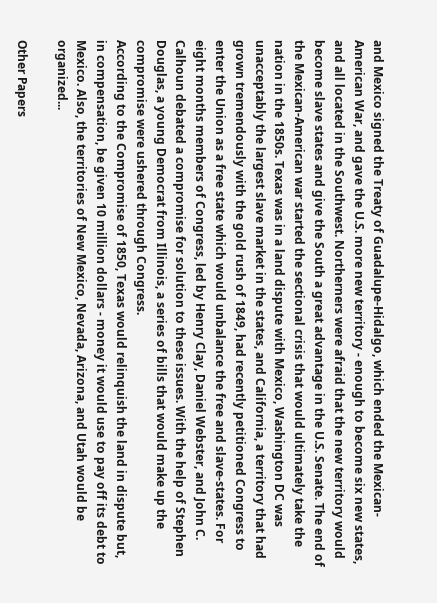and Mexico signed the Treaty of Guadalupe-Hidalgo, which ended the Mexican-American War, and gave the U.S. more new territory - enough to become six new states, and all located in the Southwest. Northerners were afraid that the new territory would become slave states and give the South a great advantage in the U.S. Senate. The end of the Mexican-American war started the sectional crisis that would ultimately take the nation in the 1850s. Texas was in a land dispute with Mexico, Washington DC was unacceptably the largest slave market in the states, and California, a territory that had grown tremendously with the gold rush of 1849, had recently petitioned Congress to enter the Union as a free state which would unbalance the free and slave-states. For eight months members of Congress, led by Henry Clay, Daniel Webster, and John C. Calhoun debated a compromise for solution to these issues. With the help of Stephen Douglas, a young Democrat from Illinois, a series of bills that would make up the compromise were ushered through Congress.
According to the Compromise of 1850, Texas would relinquish the land in dispute but, in compensation, be given 10 million dollars - money it would use to pay off its debt to Mexico. Also, the territories of New Mexico, Nevada, Arizona, and Utah would be organized...

Other Papers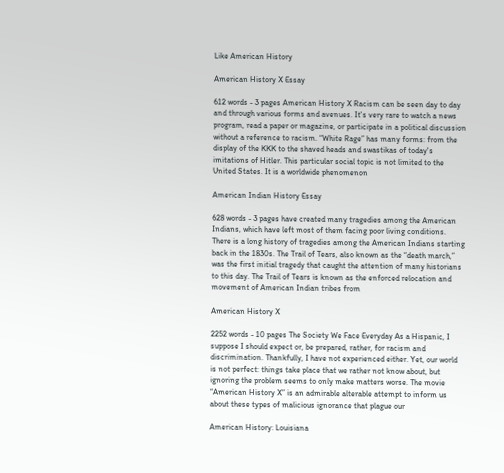Like American History

American History X Essay

612 words - 3 pages American History X Racism can be seen day to day and through various forms and avenues. It's very rare to watch a news program, read a paper or magazine, or participate in a political discussion without a reference to racism. “White Rage” has many forms: from the display of the KKK to the shaved heads and swastikas of today's imitations of Hitler. This particular social topic is not limited to the United States. It is a worldwide phenomenon

American Indian History Essay

628 words - 3 pages have created many tragedies among the American Indians, which have left most of them facing poor living conditions. There is a long history of tragedies among the American Indians starting back in the 1830s. The Trail of Tears, also known as the “death march,” was the first initial tragedy that caught the attention of many historians to this day. The Trail of Tears is known as the enforced relocation and movement of American Indian tribes from

American History X

2252 words - 10 pages The Society We Face Everyday As a Hispanic, I suppose I should expect or, be prepared, rather, for racism and discrimination. Thankfully, I have not experienced either. Yet, our world is not perfect: things take place that we rather not know about, but ignoring the problem seems to only make matters worse. The movie “American History X” is an admirable alterable attempt to inform us about these types of malicious ignorance that plague our

American History: Louisiana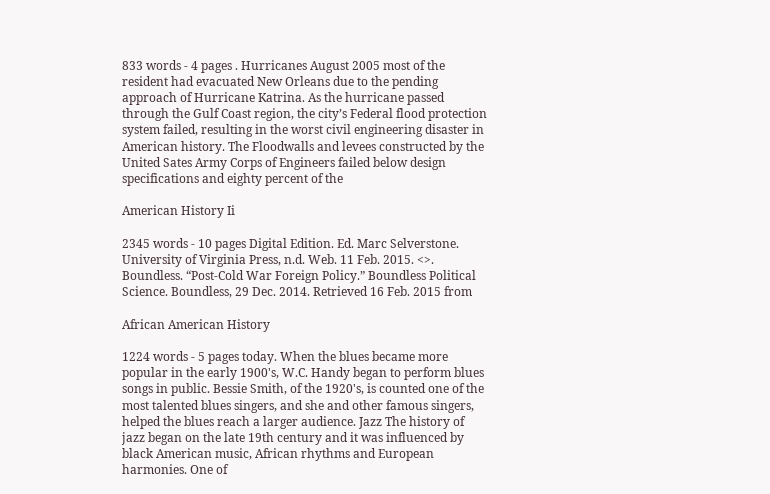833 words - 4 pages . Hurricanes August 2005 most of the resident had evacuated New Orleans due to the pending approach of Hurricane Katrina. As the hurricane passed through the Gulf Coast region, the city’s Federal flood protection system failed, resulting in the worst civil engineering disaster in American history. The Floodwalls and levees constructed by the United Sates Army Corps of Engineers failed below design specifications and eighty percent of the

American History Ii

2345 words - 10 pages Digital Edition. Ed. Marc Selverstone. University of Virginia Press, n.d. Web. 11 Feb. 2015. <>. Boundless. “Post-Cold War Foreign Policy.” Boundless Political Science. Boundless, 29 Dec. 2014. Retrieved 16 Feb. 2015 from

African American History

1224 words - 5 pages today. When the blues became more popular in the early 1900's, W.C. Handy began to perform blues songs in public. Bessie Smith, of the 1920's, is counted one of the most talented blues singers, and she and other famous singers, helped the blues reach a larger audience. Jazz The history of jazz began on the late 19th century and it was influenced by black American music, African rhythms and European harmonies. One of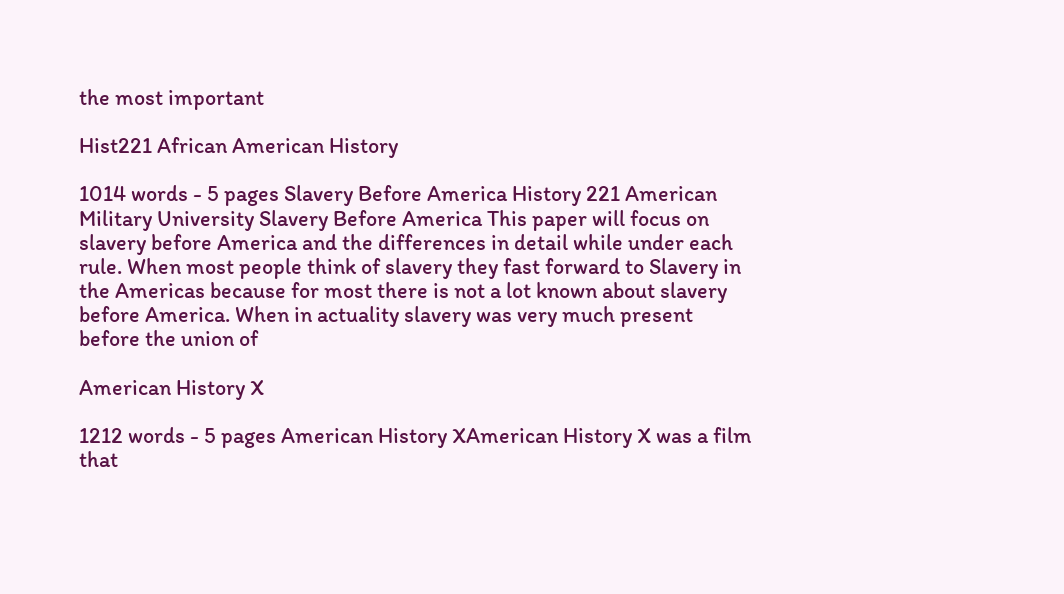the most important

Hist221 African American History

1014 words - 5 pages Slavery Before America History 221 American Military University Slavery Before America This paper will focus on slavery before America and the differences in detail while under each rule. When most people think of slavery they fast forward to Slavery in the Americas because for most there is not a lot known about slavery before America. When in actuality slavery was very much present before the union of

American History X

1212 words - 5 pages American History XAmerican History X was a film that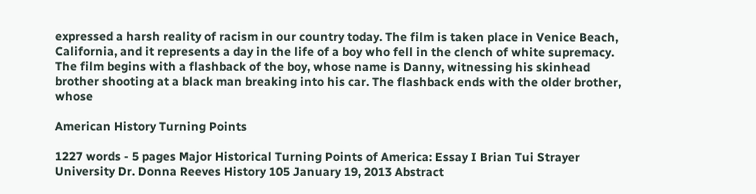expressed a harsh reality of racism in our country today. The film is taken place in Venice Beach, California, and it represents a day in the life of a boy who fell in the clench of white supremacy. The film begins with a flashback of the boy, whose name is Danny, witnessing his skinhead brother shooting at a black man breaking into his car. The flashback ends with the older brother, whose

American History Turning Points

1227 words - 5 pages Major Historical Turning Points of America: Essay I Brian Tui Strayer University Dr. Donna Reeves History 105 January 19, 2013 Abstract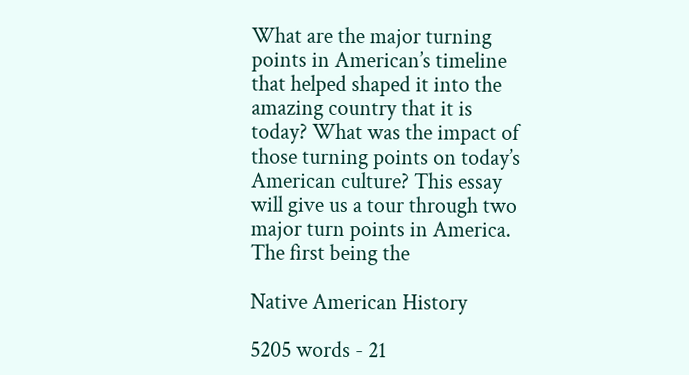What are the major turning points in American’s timeline that helped shaped it into the amazing country that it is today? What was the impact of those turning points on today’s American culture? This essay will give us a tour through two major turn points in America. The first being the

Native American History

5205 words - 21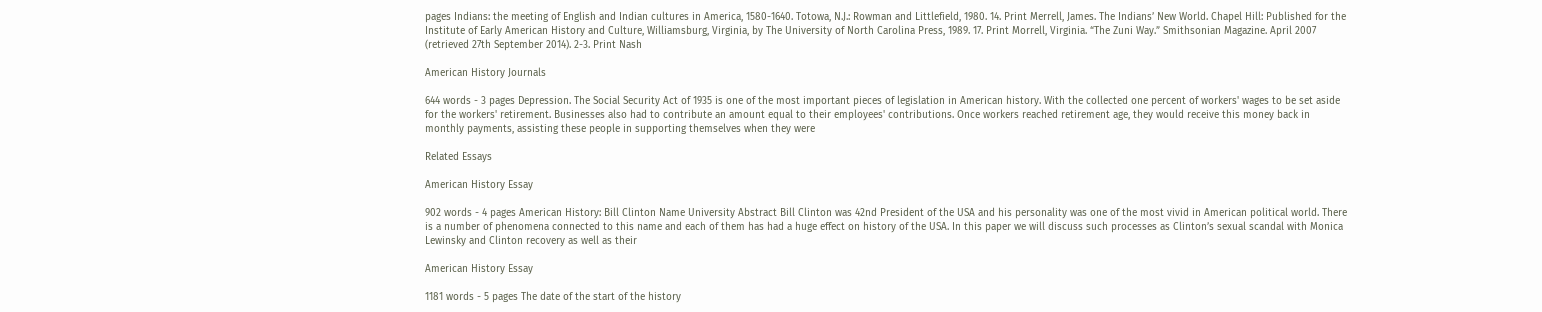pages Indians: the meeting of English and Indian cultures in America, 1580-1640. Totowa, N.J.: Rowman and Littlefield, 1980. 14. Print Merrell, James. The Indians’ New World. Chapel Hill: Published for the Institute of Early American History and Culture, Williamsburg, Virginia, by The University of North Carolina Press, 1989. 17. Print Morrell, Virginia. “The Zuni Way.” Smithsonian Magazine. April 2007 (retrieved 27th September 2014). 2-3. Print Nash

American History Journals

644 words - 3 pages Depression. The Social Security Act of 1935 is one of the most important pieces of legislation in American history. With the collected one percent of workers' wages to be set aside for the workers' retirement. Businesses also had to contribute an amount equal to their employees' contributions. Once workers reached retirement age, they would receive this money back in monthly payments, assisting these people in supporting themselves when they were

Related Essays

American History Essay

902 words - 4 pages American History: Bill Clinton Name University Abstract Bill Clinton was 42nd President of the USA and his personality was one of the most vivid in American political world. There is a number of phenomena connected to this name and each of them has had a huge effect on history of the USA. In this paper we will discuss such processes as Clinton’s sexual scandal with Monica Lewinsky and Clinton recovery as well as their

American History Essay

1181 words - 5 pages The date of the start of the history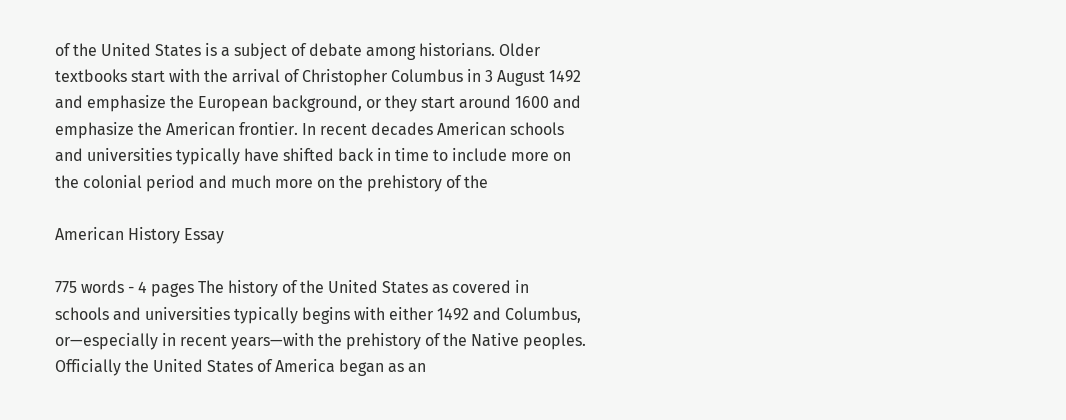of the United States is a subject of debate among historians. Older textbooks start with the arrival of Christopher Columbus in 3 August 1492 and emphasize the European background, or they start around 1600 and emphasize the American frontier. In recent decades American schools and universities typically have shifted back in time to include more on the colonial period and much more on the prehistory of the

American History Essay

775 words - 4 pages The history of the United States as covered in schools and universities typically begins with either 1492 and Columbus, or—especially in recent years—with the prehistory of the Native peoples. Officially the United States of America began as an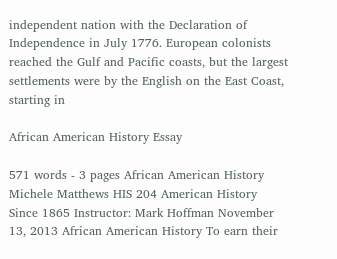independent nation with the Declaration of Independence in July 1776. European colonists reached the Gulf and Pacific coasts, but the largest settlements were by the English on the East Coast, starting in

African American History Essay

571 words - 3 pages African American History Michele Matthews HIS 204 American History Since 1865 Instructor: Mark Hoffman November 13, 2013 African American History To earn their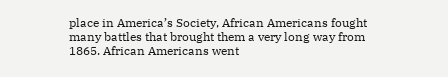place in America’s Society, African Americans fought many battles that brought them a very long way from 1865. African Americans went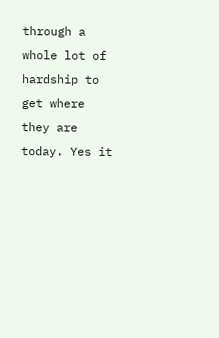through a whole lot of hardship to get where they are today. Yes it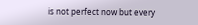is not perfect now but every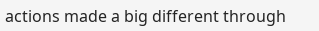actions made a big different through